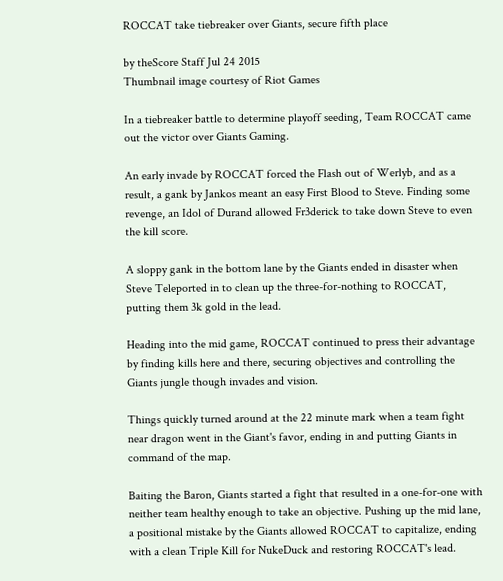ROCCAT take tiebreaker over Giants, secure fifth place

by theScore Staff Jul 24 2015
Thumbnail image courtesy of Riot Games

In a tiebreaker battle to determine playoff seeding, Team ROCCAT came out the victor over Giants Gaming.

An early invade by ROCCAT forced the Flash out of Werlyb, and as a result, a gank by Jankos meant an easy First Blood to Steve. Finding some revenge, an Idol of Durand allowed Fr3derick to take down Steve to even the kill score.

A sloppy gank in the bottom lane by the Giants ended in disaster when Steve Teleported in to clean up the three-for-nothing to ROCCAT, putting them 3k gold in the lead.

Heading into the mid game, ROCCAT continued to press their advantage by finding kills here and there, securing objectives and controlling the Giants jungle though invades and vision.

Things quickly turned around at the 22 minute mark when a team fight near dragon went in the Giant's favor, ending in and putting Giants in command of the map.

Baiting the Baron, Giants started a fight that resulted in a one-for-one with neither team healthy enough to take an objective. Pushing up the mid lane, a positional mistake by the Giants allowed ROCCAT to capitalize, ending with a clean Triple Kill for NukeDuck and restoring ROCCAT's lead.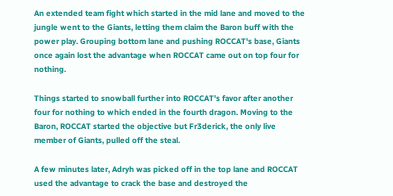An extended team fight which started in the mid lane and moved to the jungle went to the Giants, letting them claim the Baron buff with the power play. Grouping bottom lane and pushing ROCCAT's base, Giants once again lost the advantage when ROCCAT came out on top four for nothing.

Things started to snowball further into ROCCAT's favor after another four for nothing to which ended in the fourth dragon. Moving to the Baron, ROCCAT started the objective but Fr3derick, the only live member of Giants, pulled off the steal.

A few minutes later, Adryh was picked off in the top lane and ROCCAT used the advantage to crack the base and destroyed the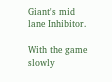Giant's mid lane Inhibitor.

With the game slowly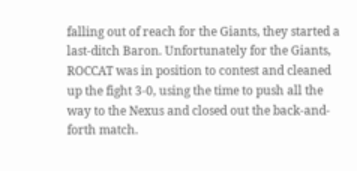falling out of reach for the Giants, they started a last-ditch Baron. Unfortunately for the Giants, ROCCAT was in position to contest and cleaned up the fight 3-0, using the time to push all the way to the Nexus and closed out the back-and-forth match.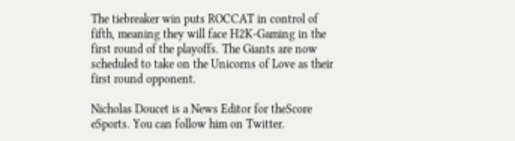The tiebreaker win puts ROCCAT in control of fifth, meaning they will face H2K-Gaming in the first round of the playoffs. The Giants are now scheduled to take on the Unicorns of Love as their first round opponent.

Nicholas Doucet is a News Editor for theScore eSports. You can follow him on Twitter.